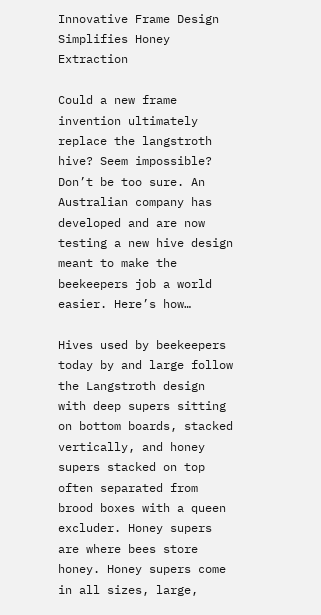Innovative Frame Design Simplifies Honey Extraction

Could a new frame invention ultimately replace the langstroth hive? Seem impossible? Don’t be too sure. An Australian company has developed and are now testing a new hive design meant to make the beekeepers job a world easier. Here’s how…

Hives used by beekeepers today by and large follow the Langstroth design with deep supers sitting on bottom boards, stacked vertically, and honey supers stacked on top often separated from brood boxes with a queen excluder. Honey supers are where bees store honey. Honey supers come in all sizes, large,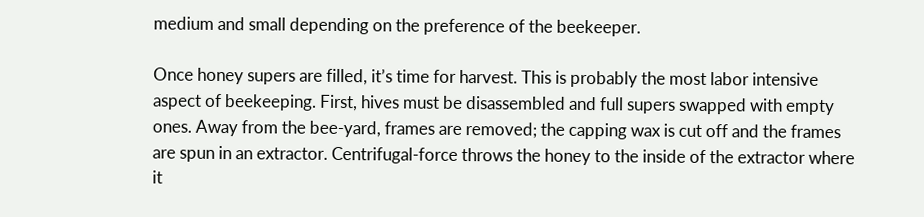medium and small depending on the preference of the beekeeper.

Once honey supers are filled, it’s time for harvest. This is probably the most labor intensive aspect of beekeeping. First, hives must be disassembled and full supers swapped with empty ones. Away from the bee-yard, frames are removed; the capping wax is cut off and the frames are spun in an extractor. Centrifugal-force throws the honey to the inside of the extractor where it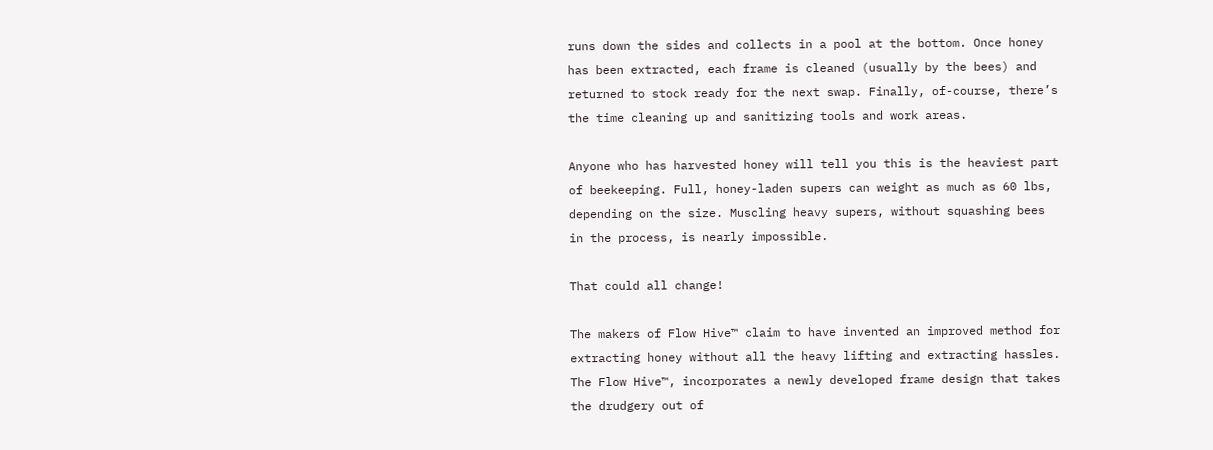runs down the sides and collects in a pool at the bottom. Once honey has been extracted, each frame is cleaned (usually by the bees) and returned to stock ready for the next swap. Finally, of-course, there’s the time cleaning up and sanitizing tools and work areas.

Anyone who has harvested honey will tell you this is the heaviest part of beekeeping. Full, honey-laden supers can weight as much as 60 lbs, depending on the size. Muscling heavy supers, without squashing bees in the process, is nearly impossible.

That could all change!

The makers of Flow Hive™ claim to have invented an improved method for extracting honey without all the heavy lifting and extracting hassles. The Flow Hive™, incorporates a newly developed frame design that takes the drudgery out of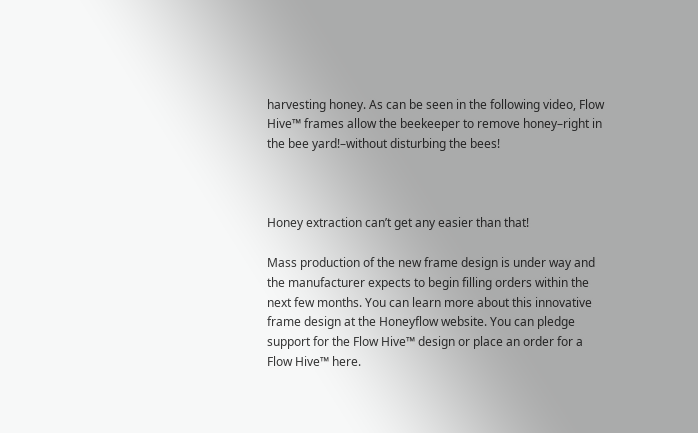harvesting honey. As can be seen in the following video, Flow Hive™ frames allow the beekeeper to remove honey–right in the bee yard!–without disturbing the bees!



Honey extraction can’t get any easier than that!

Mass production of the new frame design is under way and the manufacturer expects to begin filling orders within the next few months. You can learn more about this innovative frame design at the Honeyflow website. You can pledge support for the Flow Hive™ design or place an order for a Flow Hive™ here.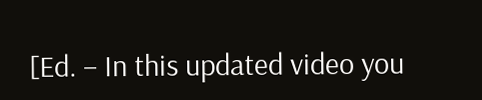[Ed. – In this updated video you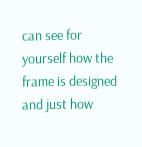can see for yourself how the frame is designed and just how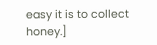easy it is to collect honey.]